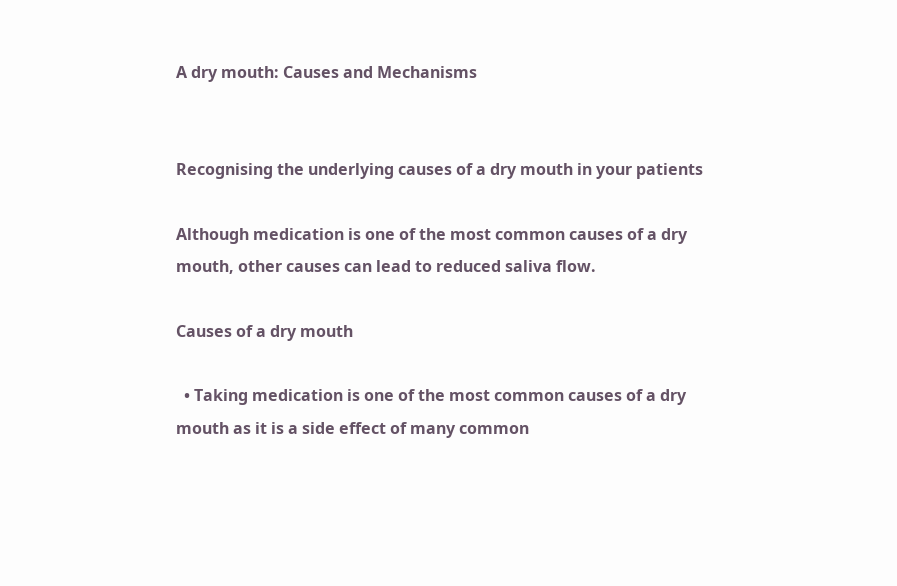A dry mouth: Causes and Mechanisms


Recognising the underlying causes of a dry mouth in your patients

Although medication is one of the most common causes of a dry mouth, other causes can lead to reduced saliva flow.

Causes of a dry mouth

  • Taking medication is one of the most common causes of a dry mouth as it is a side effect of many common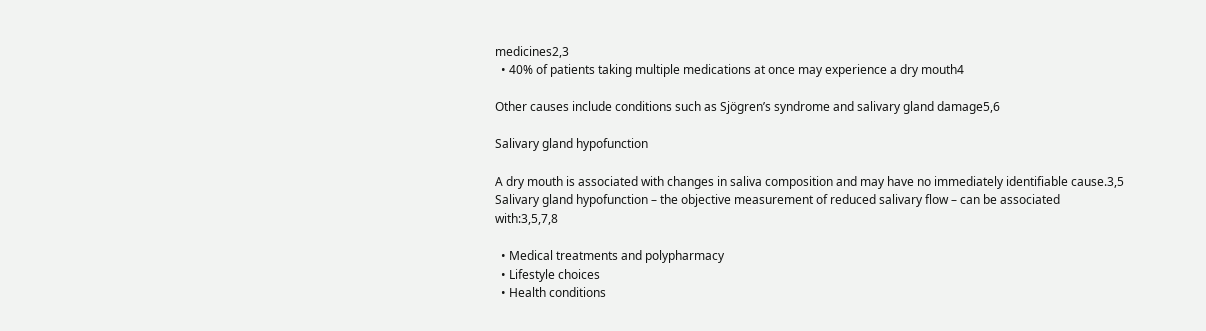medicines2,3
  • 40% of patients taking multiple medications at once may experience a dry mouth4

Other causes include conditions such as Sjögren’s syndrome and salivary gland damage5,6

Salivary gland hypofunction

A dry mouth is associated with changes in saliva composition and may have no immediately identifiable cause.3,5 Salivary gland hypofunction – the objective measurement of reduced salivary flow – can be associated with:3,5,7,8

  • Medical treatments and polypharmacy
  • Lifestyle choices
  • Health conditions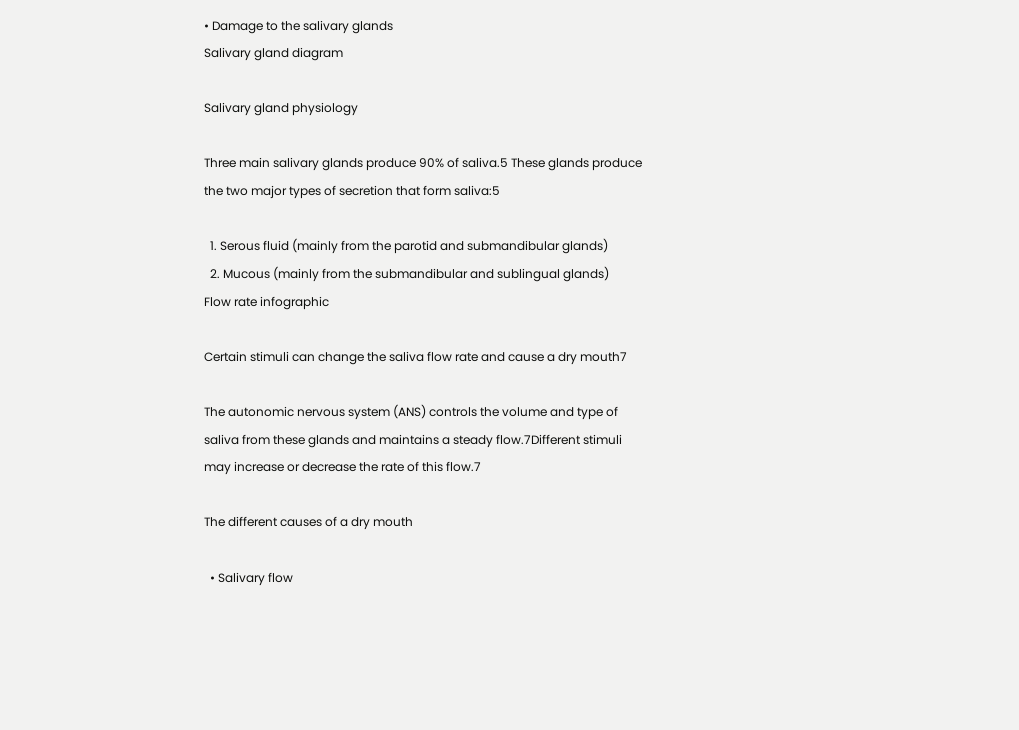• Damage to the salivary glands
Salivary gland diagram

Salivary gland physiology

Three main salivary glands produce 90% of saliva.5 These glands produce the two major types of secretion that form saliva:5

  1. Serous fluid (mainly from the parotid and submandibular glands)
  2. Mucous (mainly from the submandibular and sublingual glands)
Flow rate infographic

Certain stimuli can change the saliva flow rate and cause a dry mouth7

The autonomic nervous system (ANS) controls the volume and type of saliva from these glands and maintains a steady flow.7Different stimuli may increase or decrease the rate of this flow.7

The different causes of a dry mouth

  • Salivary flow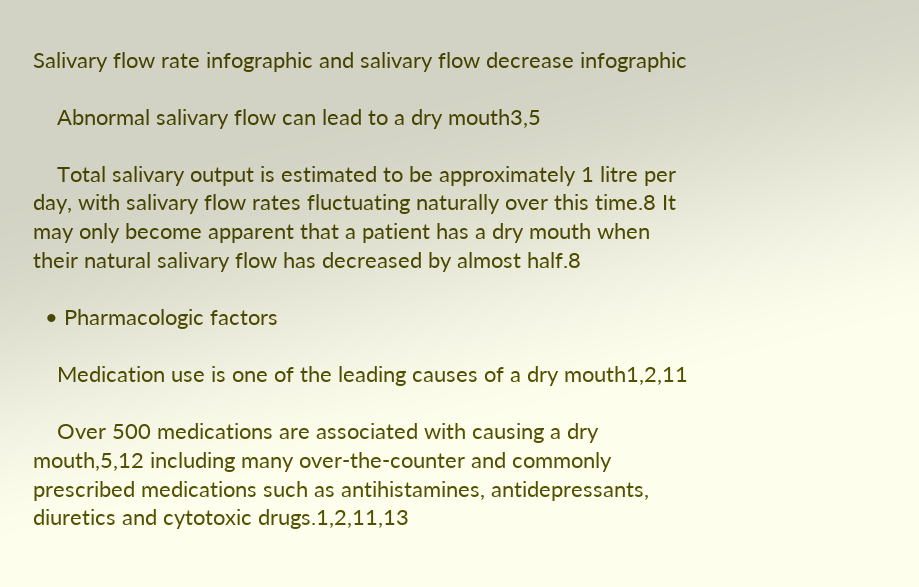Salivary flow rate infographic and salivary flow decrease infographic

    Abnormal salivary flow can lead to a dry mouth3,5

    Total salivary output is estimated to be approximately 1 litre per day, with salivary flow rates fluctuating naturally over this time.8 It may only become apparent that a patient has a dry mouth when their natural salivary flow has decreased by almost half.8

  • Pharmacologic factors

    Medication use is one of the leading causes of a dry mouth1,2,11

    Over 500 medications are associated with causing a dry mouth,5,12 including many over-the-counter and commonly prescribed medications such as antihistamines, antidepressants, diuretics and cytotoxic drugs.1,2,11,13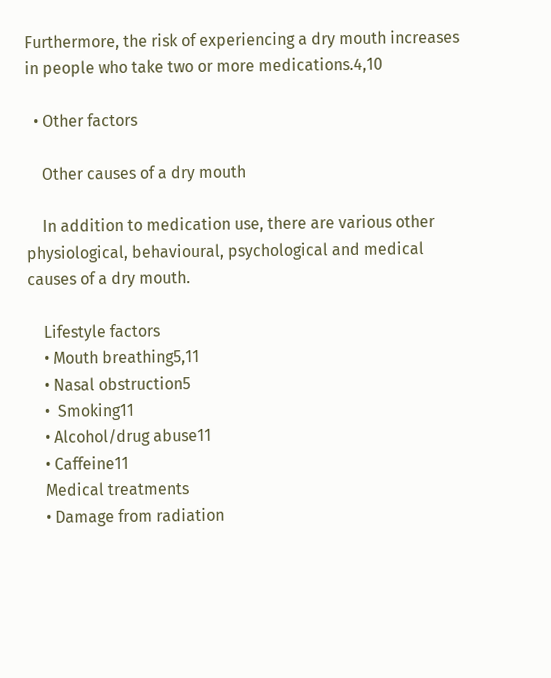Furthermore, the risk of experiencing a dry mouth increases in people who take two or more medications.4,10

  • Other factors

    Other causes of a dry mouth

    In addition to medication use, there are various other physiological, behavioural, psychological and medical causes of a dry mouth.

    Lifestyle factors
    • Mouth breathing5,11
    • Nasal obstruction5
    •  Smoking11
    • Alcohol/drug abuse11
    • Caffeine11
    Medical treatments
    • Damage from radiation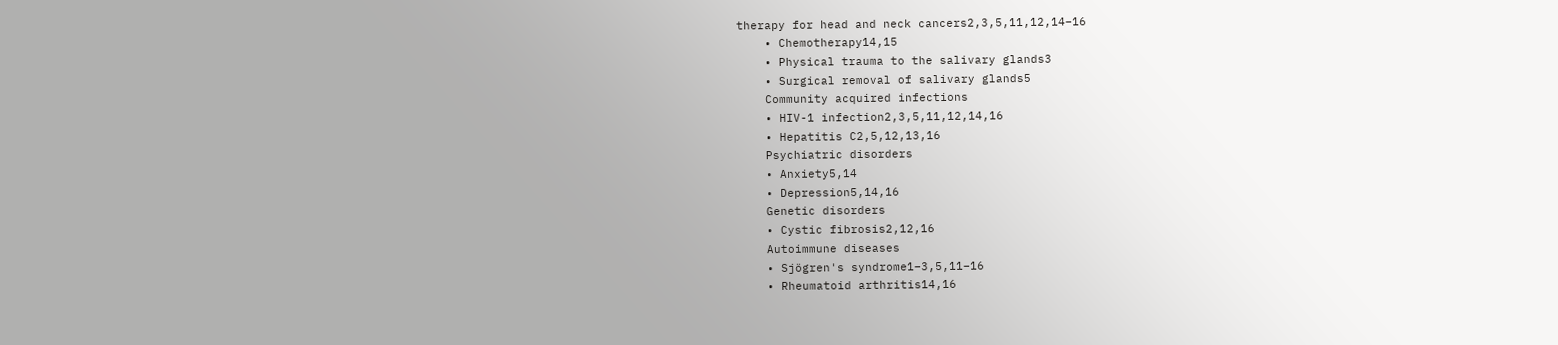therapy for head and neck cancers2,3,5,11,12,14–16
    • Chemotherapy14,15
    • Physical trauma to the salivary glands3
    • Surgical removal of salivary glands5
    Community acquired infections
    • HIV-1 infection2,3,5,11,12,14,16
    • Hepatitis C2,5,12,13,16
    Psychiatric disorders
    • Anxiety5,14
    • Depression5,14,16
    Genetic disorders
    • Cystic fibrosis2,12,16
    Autoimmune diseases
    • Sjögren's syndrome1–3,5,11–16
    • Rheumatoid arthritis14,16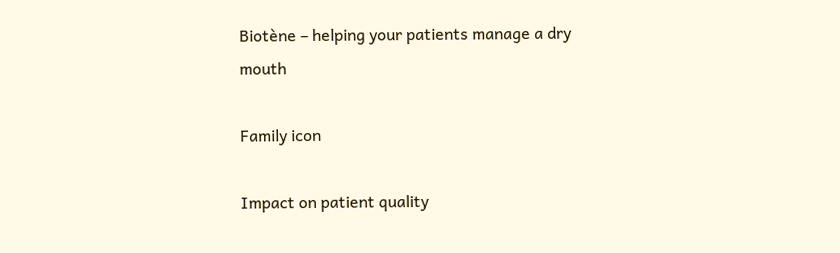Biotène – helping your patients manage a dry mouth

Family icon

Impact on patient quality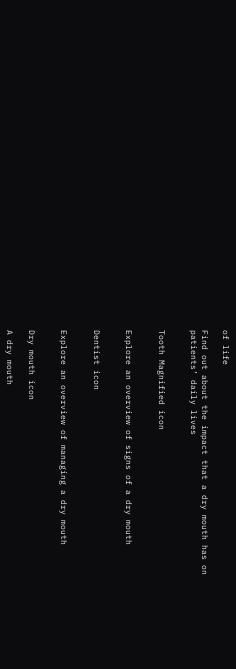of life

Find out about the impact that a dry mouth has on patients’ daily lives


Tooth Magnified icon


Explore an overview of signs of a dry mouth


Dentist icon


Explore an overview of managing a dry mouth


Dry mouth icon

A dry mouth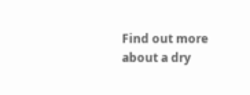Find out more about a dry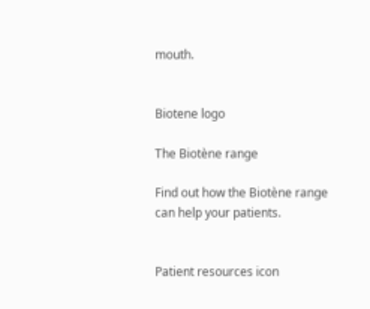mouth.


Biotene logo

The Biotène range

Find out how the Biotène range can help your patients.


Patient resources icon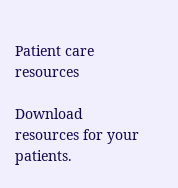Patient care resources

Download resources for your patients.